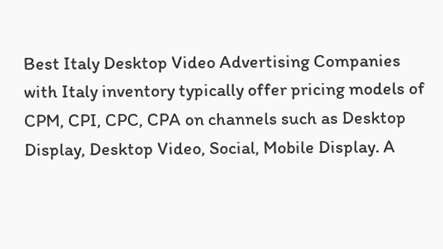Best Italy Desktop Video Advertising Companies
with Italy inventory typically offer pricing models of CPM, CPI, CPC, CPA on channels such as Desktop Display, Desktop Video, Social, Mobile Display. A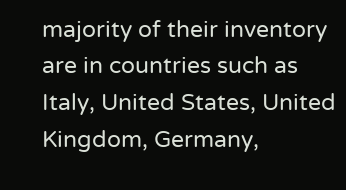majority of their inventory are in countries such as Italy, United States, United Kingdom, Germany,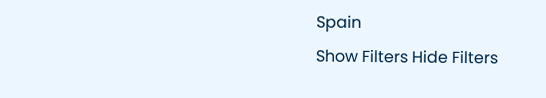Spain
Show Filters Hide Filters